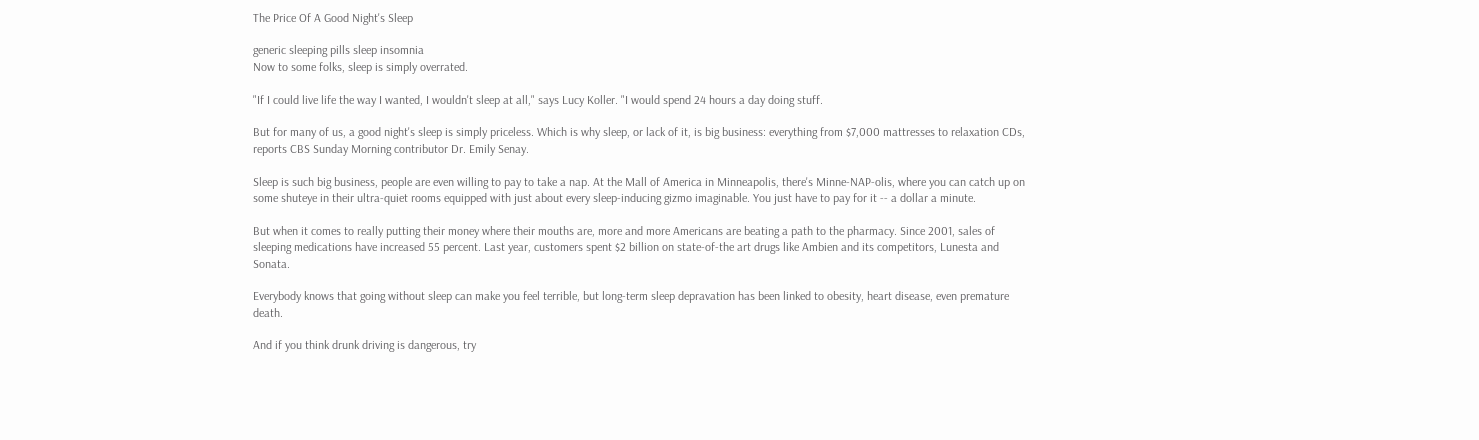The Price Of A Good Night's Sleep

generic sleeping pills sleep insomnia
Now to some folks, sleep is simply overrated.

"If I could live life the way I wanted, I wouldn't sleep at all," says Lucy Koller. "I would spend 24 hours a day doing stuff.

But for many of us, a good night's sleep is simply priceless. Which is why sleep, or lack of it, is big business: everything from $7,000 mattresses to relaxation CDs, reports CBS Sunday Morning contributor Dr. Emily Senay.

Sleep is such big business, people are even willing to pay to take a nap. At the Mall of America in Minneapolis, there's Minne-NAP-olis, where you can catch up on some shuteye in their ultra-quiet rooms equipped with just about every sleep-inducing gizmo imaginable. You just have to pay for it -- a dollar a minute.

But when it comes to really putting their money where their mouths are, more and more Americans are beating a path to the pharmacy. Since 2001, sales of sleeping medications have increased 55 percent. Last year, customers spent $2 billion on state-of-the art drugs like Ambien and its competitors, Lunesta and Sonata.

Everybody knows that going without sleep can make you feel terrible, but long-term sleep depravation has been linked to obesity, heart disease, even premature death.

And if you think drunk driving is dangerous, try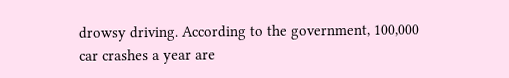drowsy driving. According to the government, 100,000 car crashes a year are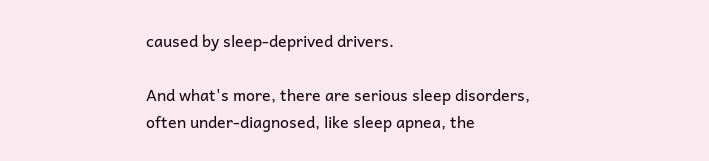caused by sleep-deprived drivers.

And what's more, there are serious sleep disorders, often under-diagnosed, like sleep apnea, the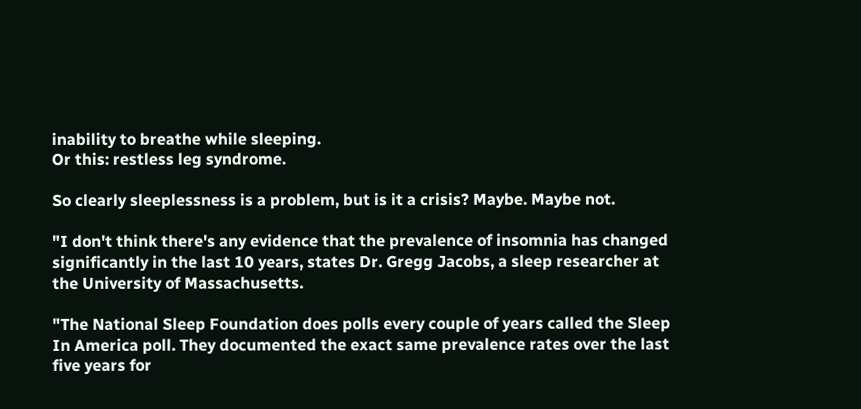inability to breathe while sleeping.
Or this: restless leg syndrome.

So clearly sleeplessness is a problem, but is it a crisis? Maybe. Maybe not.

"I don't think there's any evidence that the prevalence of insomnia has changed significantly in the last 10 years, states Dr. Gregg Jacobs, a sleep researcher at the University of Massachusetts.

"The National Sleep Foundation does polls every couple of years called the Sleep In America poll. They documented the exact same prevalence rates over the last five years for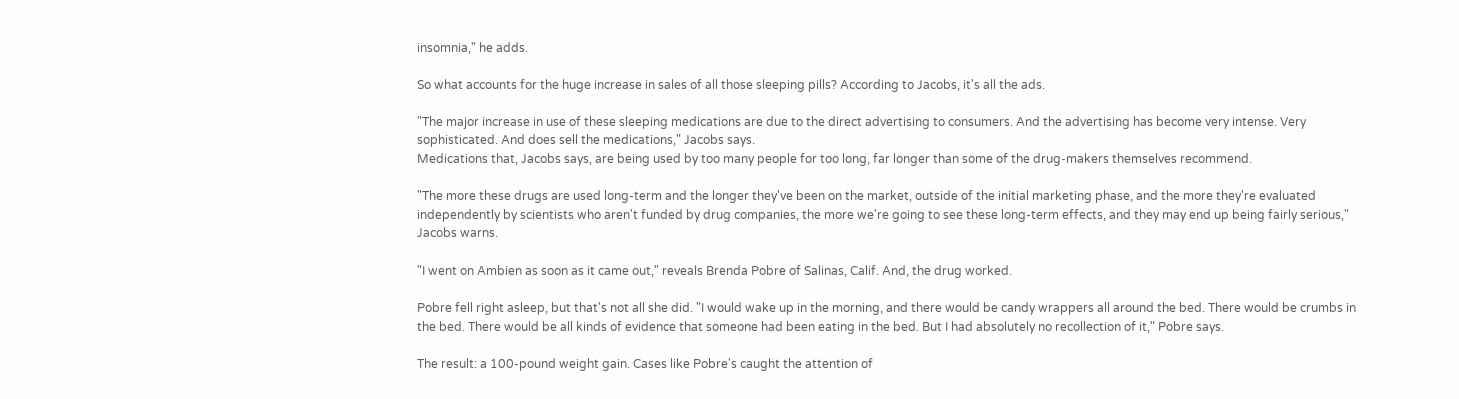insomnia," he adds.

So what accounts for the huge increase in sales of all those sleeping pills? According to Jacobs, it's all the ads.

"The major increase in use of these sleeping medications are due to the direct advertising to consumers. And the advertising has become very intense. Very sophisticated. And does sell the medications," Jacobs says.
Medications that, Jacobs says, are being used by too many people for too long, far longer than some of the drug-makers themselves recommend.

"The more these drugs are used long-term and the longer they've been on the market, outside of the initial marketing phase, and the more they're evaluated independently by scientists who aren't funded by drug companies, the more we're going to see these long-term effects, and they may end up being fairly serious," Jacobs warns.

"I went on Ambien as soon as it came out," reveals Brenda Pobre of Salinas, Calif. And, the drug worked.

Pobre fell right asleep, but that's not all she did. "I would wake up in the morning, and there would be candy wrappers all around the bed. There would be crumbs in the bed. There would be all kinds of evidence that someone had been eating in the bed. But I had absolutely no recollection of it," Pobre says.

The result: a 100-pound weight gain. Cases like Pobre's caught the attention of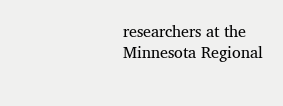researchers at the Minnesota Regional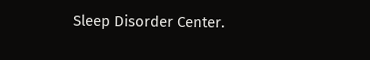Sleep Disorder Center.